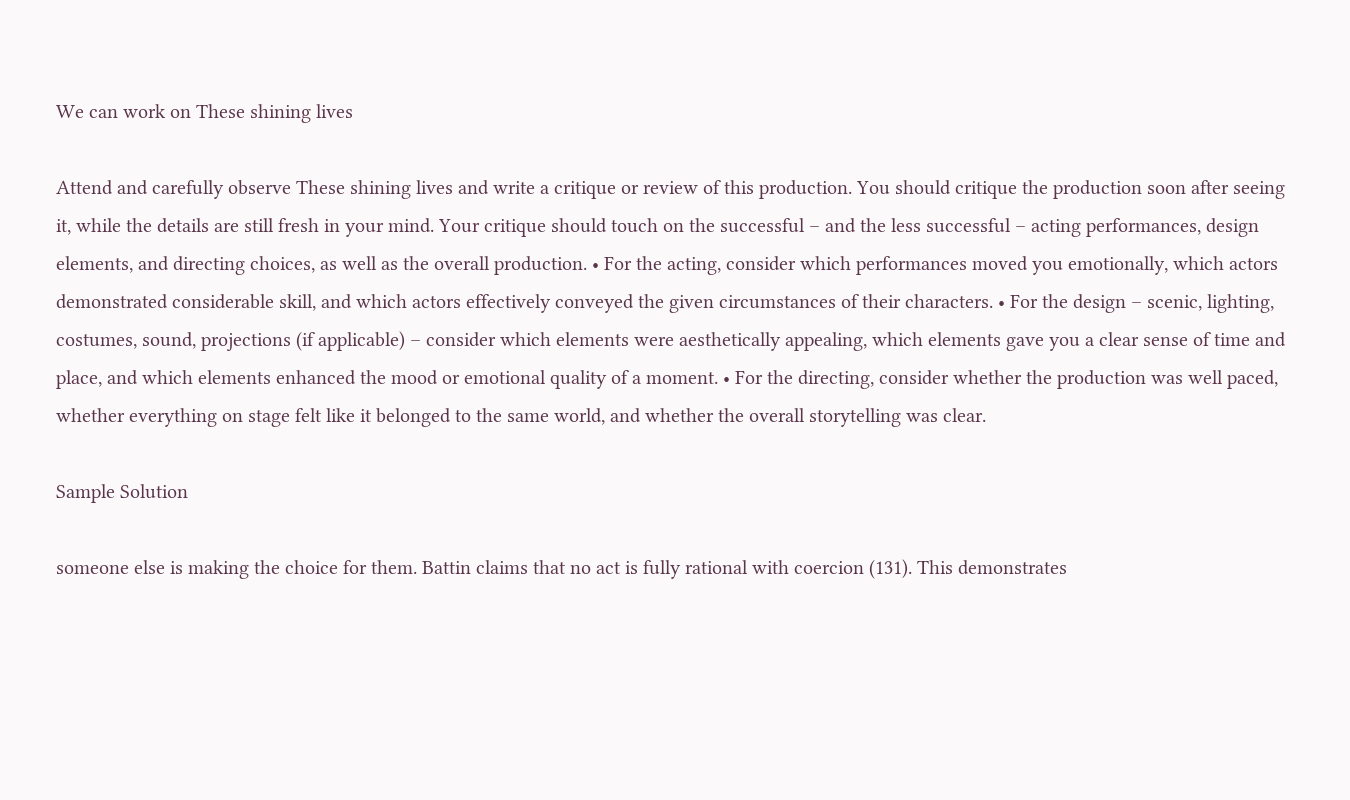We can work on These shining lives

Attend and carefully observe These shining lives and write a critique or review of this production. You should critique the production soon after seeing it, while the details are still fresh in your mind. Your critique should touch on the successful – and the less successful – acting performances, design elements, and directing choices, as well as the overall production. • For the acting, consider which performances moved you emotionally, which actors demonstrated considerable skill, and which actors effectively conveyed the given circumstances of their characters. • For the design – scenic, lighting, costumes, sound, projections (if applicable) – consider which elements were aesthetically appealing, which elements gave you a clear sense of time and place, and which elements enhanced the mood or emotional quality of a moment. • For the directing, consider whether the production was well paced, whether everything on stage felt like it belonged to the same world, and whether the overall storytelling was clear.

Sample Solution

someone else is making the choice for them. Battin claims that no act is fully rational with coercion (131). This demonstrates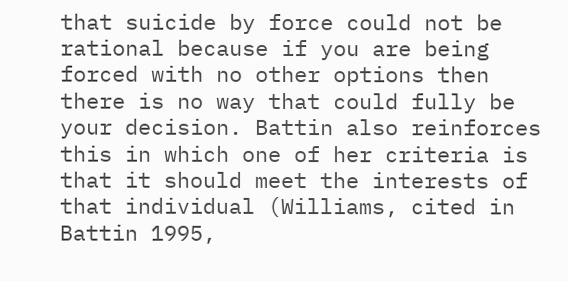that suicide by force could not be rational because if you are being forced with no other options then there is no way that could fully be your decision. Battin also reinforces this in which one of her criteria is that it should meet the interests of that individual (Williams, cited in Battin 1995,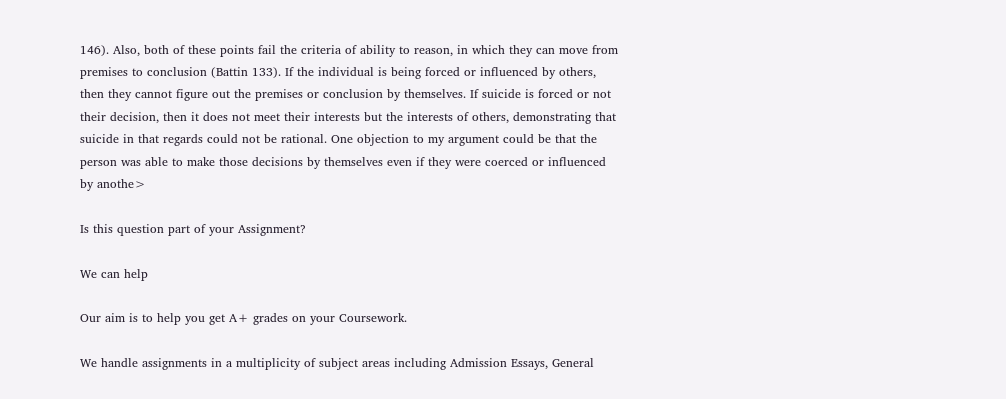146). Also, both of these points fail the criteria of ability to reason, in which they can move from premises to conclusion (Battin 133). If the individual is being forced or influenced by others, then they cannot figure out the premises or conclusion by themselves. If suicide is forced or not their decision, then it does not meet their interests but the interests of others, demonstrating that suicide in that regards could not be rational. One objection to my argument could be that the person was able to make those decisions by themselves even if they were coerced or influenced by anothe>

Is this question part of your Assignment?

We can help

Our aim is to help you get A+ grades on your Coursework.

We handle assignments in a multiplicity of subject areas including Admission Essays, General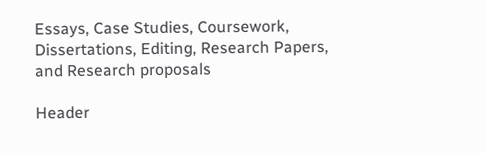Essays, Case Studies, Coursework, Dissertations, Editing, Research Papers, and Research proposals

Header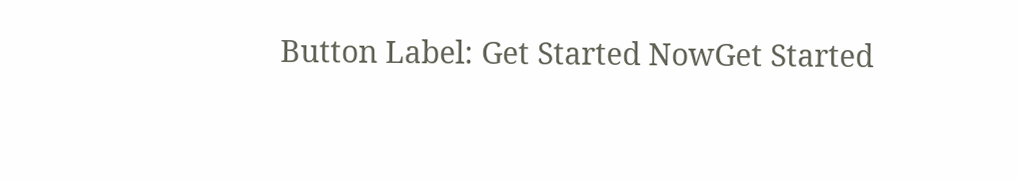Button Label: Get Started NowGet Started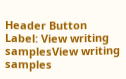Header Button Label: View writing samplesView writing samples